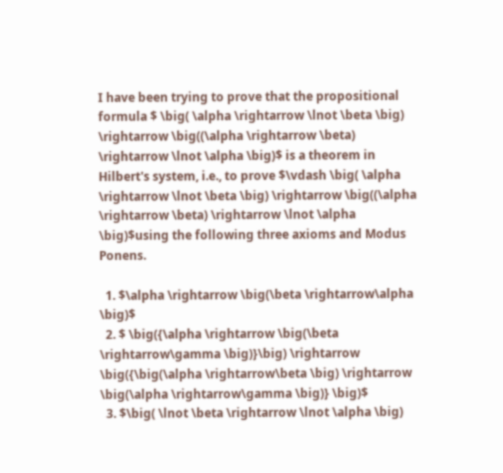I have been trying to prove that the propositional formula $ \big( \alpha \rightarrow \lnot \beta \big) \rightarrow \big((\alpha \rightarrow \beta) \rightarrow \lnot \alpha \big)$ is a theorem in Hilbert's system, i.e., to prove $\vdash \big( \alpha \rightarrow \lnot \beta \big) \rightarrow \big((\alpha \rightarrow \beta) \rightarrow \lnot \alpha \big)$using the following three axioms and Modus Ponens.

  1. $\alpha \rightarrow \big(\beta \rightarrow\alpha \big)$
  2. $ \big({\alpha \rightarrow \big(\beta \rightarrow\gamma \big)}\big) \rightarrow \big({\big(\alpha \rightarrow\beta \big) \rightarrow \big(\alpha \rightarrow\gamma \big)} \big)$
  3. $\big( \lnot \beta \rightarrow \lnot \alpha \big)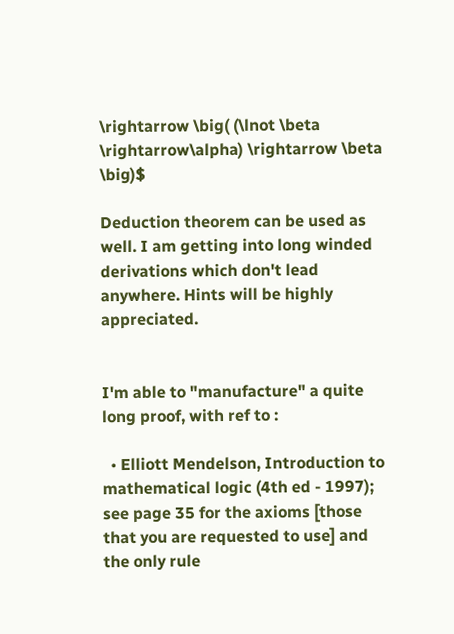\rightarrow \big( (\lnot \beta \rightarrow\alpha) \rightarrow \beta \big)$

Deduction theorem can be used as well. I am getting into long winded derivations which don't lead anywhere. Hints will be highly appreciated.


I'm able to "manufacture" a quite long proof, with ref to :

  • Elliott Mendelson, Introduction to mathematical logic (4th ed - 1997); see page 35 for the axioms [those that you are requested to use] and the only rule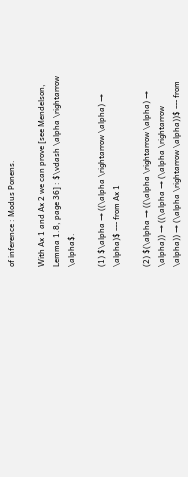of inference : Modus Ponens.

With Ax 1 and Ax 2 we can prove [see Mendelson, Lemma 1.8, page 36] : $\vdash \alpha \rightarrow \alpha$.

(1) $\alpha → ((\alpha \rightarrow \alpha) → \alpha)$ --- from Ax 1

(2) $(\alpha → ((\alpha \rightarrow \alpha) → \alpha)) → ((\alpha → (\alpha \rightarrow \alpha)) → (\alpha \rightarrow \alpha))$ --- from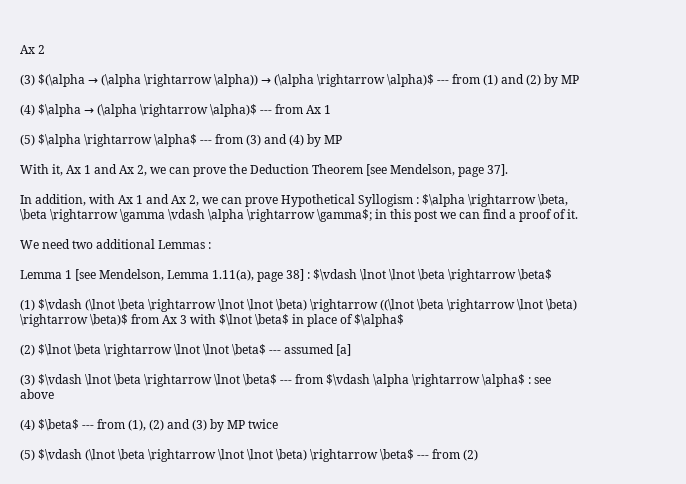Ax 2

(3) $(\alpha → (\alpha \rightarrow \alpha)) → (\alpha \rightarrow \alpha)$ --- from (1) and (2) by MP

(4) $\alpha → (\alpha \rightarrow \alpha)$ --- from Ax 1

(5) $\alpha \rightarrow \alpha$ --- from (3) and (4) by MP

With it, Ax 1 and Ax 2, we can prove the Deduction Theorem [see Mendelson, page 37].

In addition, with Ax 1 and Ax 2, we can prove Hypothetical Syllogism : $\alpha \rightarrow \beta, \beta \rightarrow \gamma \vdash \alpha \rightarrow \gamma$; in this post we can find a proof of it.

We need two additional Lemmas :

Lemma 1 [see Mendelson, Lemma 1.11(a), page 38] : $\vdash \lnot \lnot \beta \rightarrow \beta$

(1) $\vdash (\lnot \beta \rightarrow \lnot \lnot \beta) \rightarrow ((\lnot \beta \rightarrow \lnot \beta) \rightarrow \beta)$ from Ax 3 with $\lnot \beta$ in place of $\alpha$

(2) $\lnot \beta \rightarrow \lnot \lnot \beta$ --- assumed [a]

(3) $\vdash \lnot \beta \rightarrow \lnot \beta$ --- from $\vdash \alpha \rightarrow \alpha$ : see above

(4) $\beta$ --- from (1), (2) and (3) by MP twice

(5) $\vdash (\lnot \beta \rightarrow \lnot \lnot \beta) \rightarrow \beta$ --- from (2)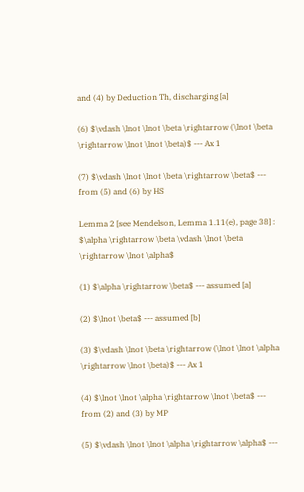and (4) by Deduction Th, discharging [a]

(6) $\vdash \lnot \lnot \beta \rightarrow (\lnot \beta \rightarrow \lnot \lnot \beta)$ --- Ax 1

(7) $\vdash \lnot \lnot \beta \rightarrow \beta$ --- from (5) and (6) by HS

Lemma 2 [see Mendelson, Lemma 1.11(e), page 38] : $\alpha \rightarrow \beta \vdash \lnot \beta \rightarrow \lnot \alpha$

(1) $\alpha \rightarrow \beta$ --- assumed [a]

(2) $\lnot \beta$ --- assumed [b]

(3) $\vdash \lnot \beta \rightarrow (\lnot \lnot \alpha \rightarrow \lnot \beta)$ --- Ax 1

(4) $\lnot \lnot \alpha \rightarrow \lnot \beta$ --- from (2) and (3) by MP

(5) $\vdash \lnot \lnot \alpha \rightarrow \alpha$ ---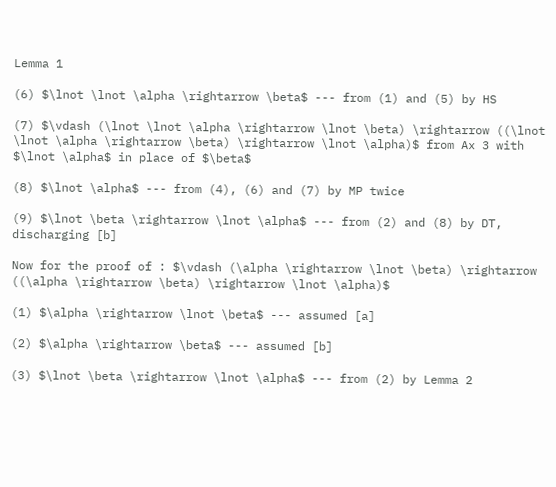Lemma 1

(6) $\lnot \lnot \alpha \rightarrow \beta$ --- from (1) and (5) by HS

(7) $\vdash (\lnot \lnot \alpha \rightarrow \lnot \beta) \rightarrow ((\lnot \lnot \alpha \rightarrow \beta) \rightarrow \lnot \alpha)$ from Ax 3 with $\lnot \alpha$ in place of $\beta$

(8) $\lnot \alpha$ --- from (4), (6) and (7) by MP twice

(9) $\lnot \beta \rightarrow \lnot \alpha$ --- from (2) and (8) by DT, discharging [b]

Now for the proof of : $\vdash (\alpha \rightarrow \lnot \beta) \rightarrow ((\alpha \rightarrow \beta) \rightarrow \lnot \alpha)$

(1) $\alpha \rightarrow \lnot \beta$ --- assumed [a]

(2) $\alpha \rightarrow \beta$ --- assumed [b]

(3) $\lnot \beta \rightarrow \lnot \alpha$ --- from (2) by Lemma 2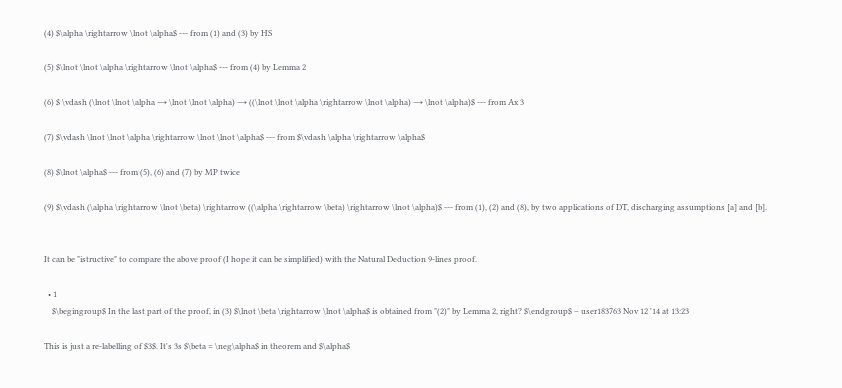(4) $\alpha \rightarrow \lnot \alpha$ --- from (1) and (3) by HS

(5) $\lnot \lnot \alpha \rightarrow \lnot \alpha$ --- from (4) by Lemma 2

(6) $ \vdash (\lnot \lnot \alpha → \lnot \lnot \alpha) → ((\lnot \lnot \alpha \rightarrow \lnot \alpha) → \lnot \alpha)$ --- from Ax 3

(7) $\vdash \lnot \lnot \alpha \rightarrow \lnot \lnot \alpha$ --- from $\vdash \alpha \rightarrow \alpha$

(8) $\lnot \alpha$ --- from (5), (6) and (7) by MP twice

(9) $\vdash (\alpha \rightarrow \lnot \beta) \rightarrow ((\alpha \rightarrow \beta) \rightarrow \lnot \alpha)$ --- from (1), (2) and (8), by two applications of DT, discharging assumptions [a] and [b].


It can be "istructive" to compare the above proof (I hope it can be simplified) with the Natural Deduction 9-lines proof.

  • 1
    $\begingroup$ In the last part of the proof, in (3) $\lnot \beta \rightarrow \lnot \alpha$ is obtained from "(2)" by Lemma 2, right? $\endgroup$ – user183763 Nov 12 '14 at 13:23

This is just a re-labelling of $3$. It's 3s $\beta = \neg\alpha$ in theorem and $\alpha$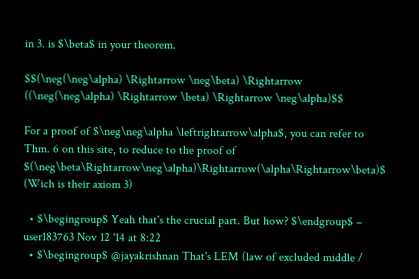in 3. is $\beta$ in your theorem.

$$(\neg(\neg\alpha) \Rightarrow \neg\beta) \Rightarrow ((\neg(\neg\alpha) \Rightarrow \beta) \Rightarrow \neg\alpha)$$

For a proof of $\neg\neg\alpha \leftrightarrow\alpha$, you can refer to Thm. 6 on this site, to reduce to the proof of $(\neg\beta\Rightarrow\neg\alpha)\Rightarrow(\alpha\Rightarrow\beta)$ (Wich is their axiom 3)

  • $\begingroup$ Yeah that's the crucial part. But how? $\endgroup$ – user183763 Nov 12 '14 at 8:22
  • $\begingroup$ @jayakrishnan That's LEM (law of excluded middle /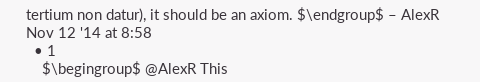tertium non datur), it should be an axiom. $\endgroup$ – AlexR Nov 12 '14 at 8:58
  • 1
    $\begingroup$ @AlexR This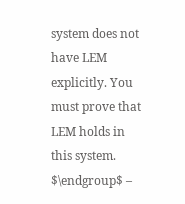system does not have LEM explicitly. You must prove that LEM holds in this system. $\endgroup$ –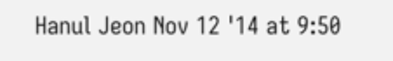Hanul Jeon Nov 12 '14 at 9:50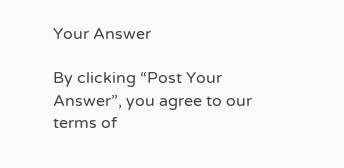Your Answer

By clicking “Post Your Answer”, you agree to our terms of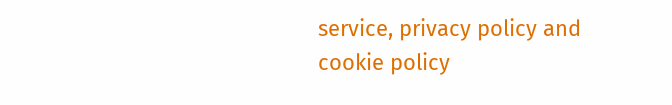service, privacy policy and cookie policy